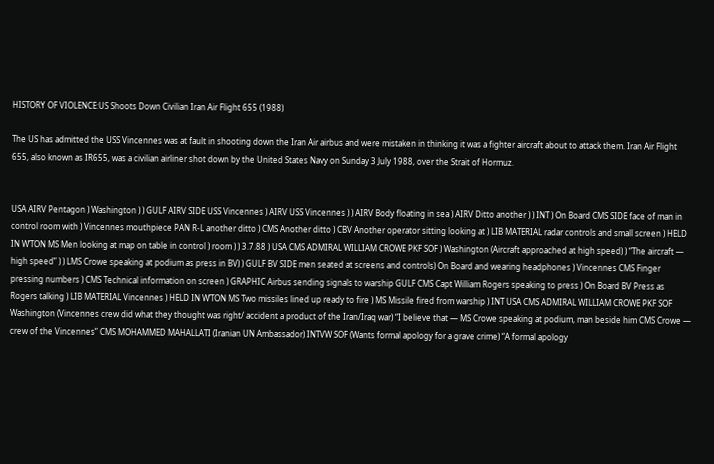HISTORY OF VIOLENCE:US Shoots Down Civilian Iran Air Flight 655 (1988)

The US has admitted the USS Vincennes was at fault in shooting down the Iran Air airbus and were mistaken in thinking it was a fighter aircraft about to attack them. Iran Air Flight 655, also known as IR655, was a civilian airliner shot down by the United States Navy on Sunday 3 July 1988, over the Strait of Hormuz.


USA AIRV Pentagon ) Washington ) ) GULF AIRV SIDE USS Vincennes ) AIRV USS Vincennes ) ) AIRV Body floating in sea ) AIRV Ditto another ) ) INT ) On Board CMS SIDE face of man in control room with ) Vincennes mouthpiece PAN R-L another ditto ) CMS Another ditto ) CBV Another operator sitting looking at ) LIB MATERIAL radar controls and small screen ) HELD IN W’TON MS Men looking at map on table in control ) room ) ) 3.7.88 ) USA CMS ADMIRAL WILLIAM CROWE PKF SOF ) Washington (Aircraft approached at high speed) ) “The aircraft — high speed” ) ) LMS Crowe speaking at podium as press in BV) ) GULF BV SIDE men seated at screens and controls) On Board and wearing headphones ) Vincennes CMS Finger pressing numbers ) CMS Technical information on screen ) GRAPHIC Airbus sending signals to warship GULF CMS Capt William Rogers speaking to press ) On Board BV Press as Rogers talking ) LIB MATERIAL Vincennes ) HELD IN W’TON MS Two missiles lined up ready to fire ) MS Missile fired from warship ) INT USA CMS ADMIRAL WILLIAM CROWE PKF SOF Washington (Vincennes crew did what they thought was right/ accident a product of the Iran/Iraq war) “I believe that — MS Crowe speaking at podium, man beside him CMS Crowe — crew of the Vincennes” CMS MOHAMMED MAHALLATI (Iranian UN Ambassador) INTVW SOF (Wants formal apology for a grave crime) “A formal apology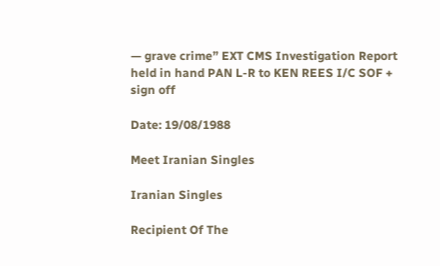— grave crime” EXT CMS Investigation Report held in hand PAN L-R to KEN REES I/C SOF + sign off

Date: 19/08/1988

Meet Iranian Singles

Iranian Singles

Recipient Of The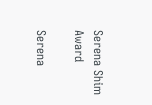Serena Shim Award

Serena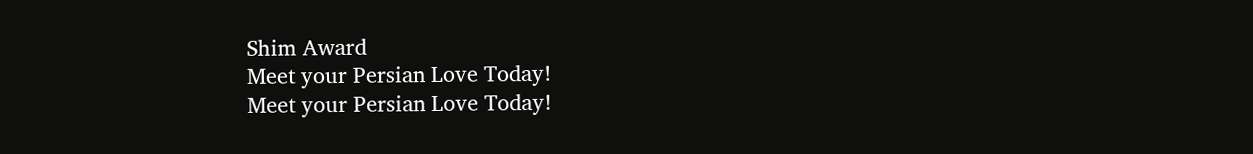Shim Award
Meet your Persian Love Today!
Meet your Persian Love Today!